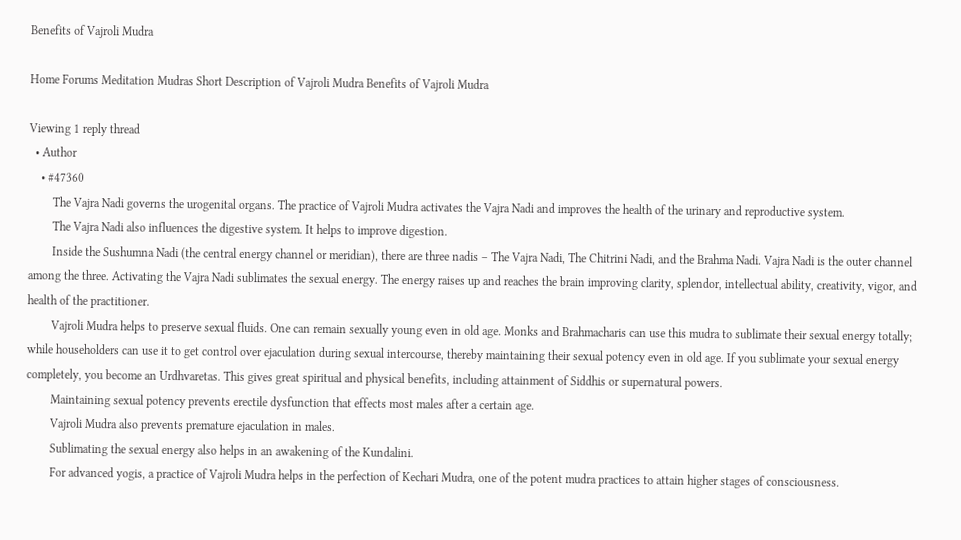Benefits of Vajroli Mudra

Home Forums Meditation Mudras Short Description of Vajroli Mudra Benefits of Vajroli Mudra

Viewing 1 reply thread
  • Author
    • #47360
        The Vajra Nadi governs the urogenital organs. The practice of Vajroli Mudra activates the Vajra Nadi and improves the health of the urinary and reproductive system.
        The Vajra Nadi also influences the digestive system. It helps to improve digestion.
        Inside the Sushumna Nadi (the central energy channel or meridian), there are three nadis – The Vajra Nadi, The Chitrini Nadi, and the Brahma Nadi. Vajra Nadi is the outer channel among the three. Activating the Vajra Nadi sublimates the sexual energy. The energy raises up and reaches the brain improving clarity, splendor, intellectual ability, creativity, vigor, and health of the practitioner.
        Vajroli Mudra helps to preserve sexual fluids. One can remain sexually young even in old age. Monks and Brahmacharis can use this mudra to sublimate their sexual energy totally; while householders can use it to get control over ejaculation during sexual intercourse, thereby maintaining their sexual potency even in old age. If you sublimate your sexual energy completely, you become an Urdhvaretas. This gives great spiritual and physical benefits, including attainment of Siddhis or supernatural powers.
        Maintaining sexual potency prevents erectile dysfunction that effects most males after a certain age.
        Vajroli Mudra also prevents premature ejaculation in males.
        Sublimating the sexual energy also helps in an awakening of the Kundalini.
        For advanced yogis, a practice of Vajroli Mudra helps in the perfection of Kechari Mudra, one of the potent mudra practices to attain higher stages of consciousness.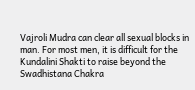Vajroli Mudra can clear all sexual blocks in man. For most men, it is difficult for the Kundalini Shakti to raise beyond the Swadhistana Chakra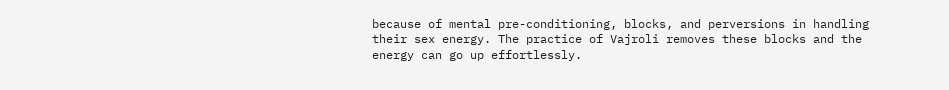because of mental pre-conditioning, blocks, and perversions in handling their sex energy. The practice of Vajroli removes these blocks and the energy can go up effortlessly.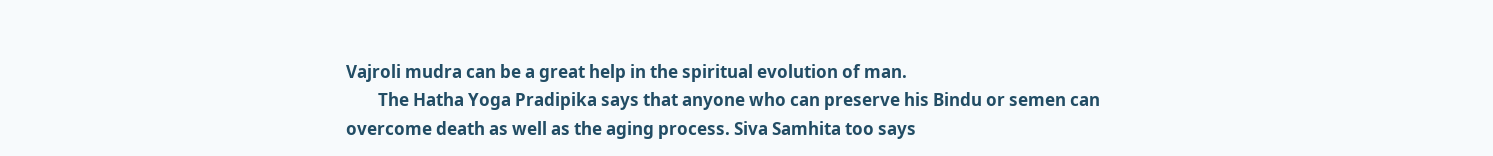Vajroli mudra can be a great help in the spiritual evolution of man.
        The Hatha Yoga Pradipika says that anyone who can preserve his Bindu or semen can overcome death as well as the aging process. Siva Samhita too says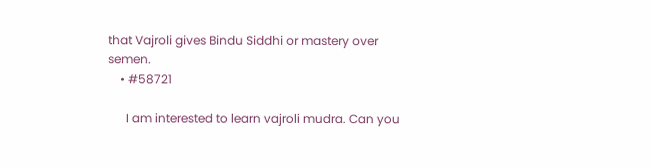that Vajroli gives Bindu Siddhi or mastery over semen.
    • #58721

      I am interested to learn vajroli mudra. Can you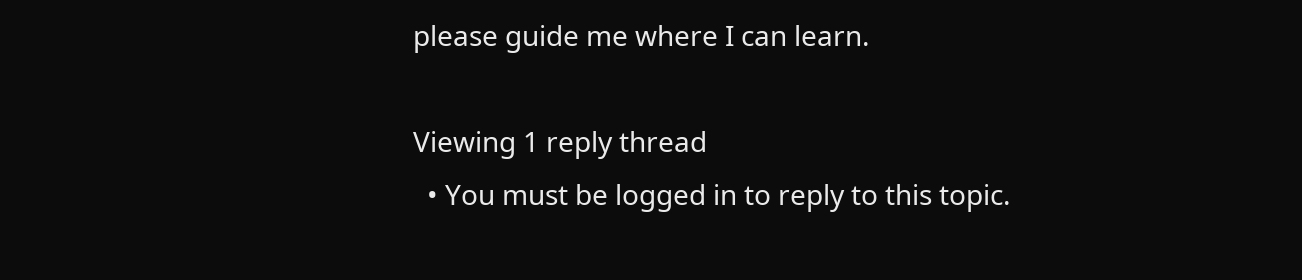please guide me where I can learn.

Viewing 1 reply thread
  • You must be logged in to reply to this topic.